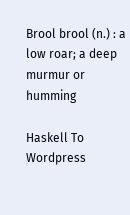Brool brool (n.) : a low roar; a deep murmur or humming

Haskell To Wordpress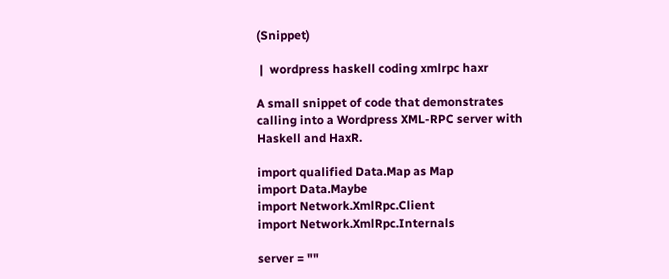(Snippet)

 |  wordpress haskell coding xmlrpc haxr

A small snippet of code that demonstrates calling into a Wordpress XML-RPC server with Haskell and HaxR.

import qualified Data.Map as Map
import Data.Maybe
import Network.XmlRpc.Client
import Network.XmlRpc.Internals

server = ""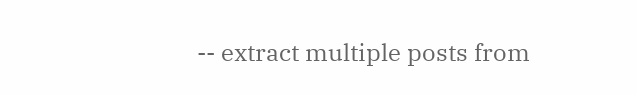-- extract multiple posts from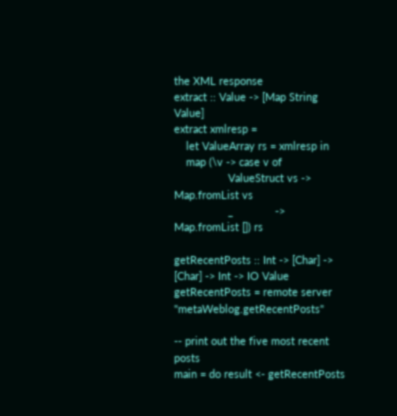the XML response
extract :: Value -> [Map String Value]
extract xmlresp =
    let ValueArray rs = xmlresp in
    map (\v -> case v of
                  ValueStruct vs -> Map.fromList vs
                  _              -> Map.fromList []) rs

getRecentPosts :: Int -> [Char] -> [Char] -> Int -> IO Value
getRecentPosts = remote server "metaWeblog.getRecentPosts"

-- print out the five most recent posts
main = do result <- getRecentPosts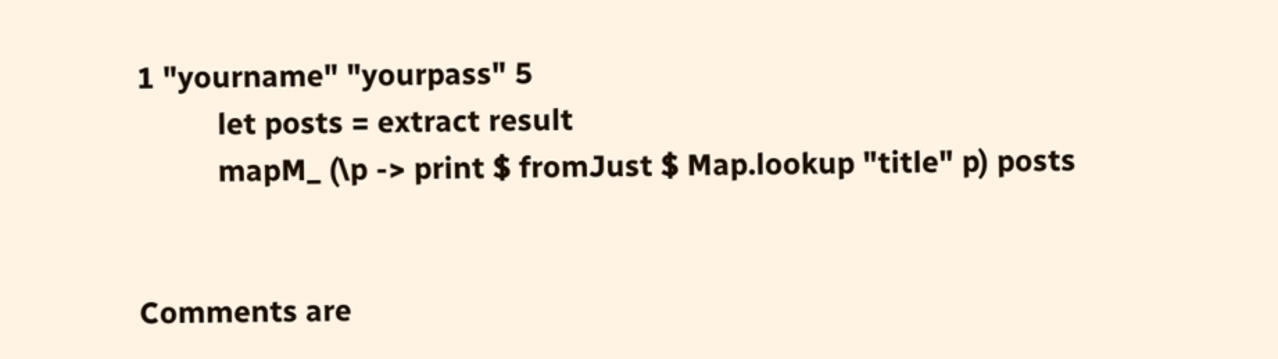1 "yourname" "yourpass" 5
          let posts = extract result
          mapM_ (\p -> print $ fromJust $ Map.lookup "title" p) posts


Comments are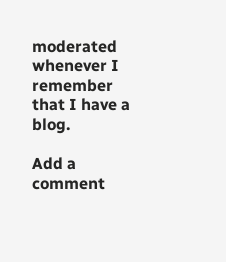moderated whenever I remember that I have a blog.

Add a comment